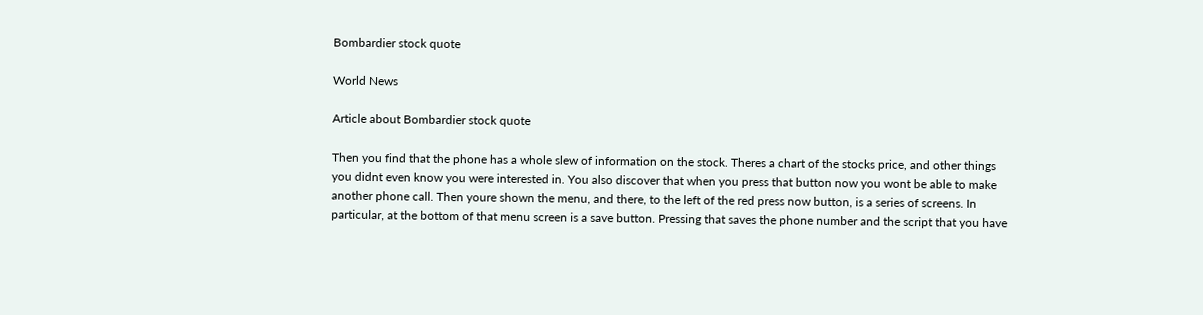Bombardier stock quote

World News

Article about Bombardier stock quote

Then you find that the phone has a whole slew of information on the stock. Theres a chart of the stocks price, and other things you didnt even know you were interested in. You also discover that when you press that button now you wont be able to make another phone call. Then youre shown the menu, and there, to the left of the red press now button, is a series of screens. In particular, at the bottom of that menu screen is a save button. Pressing that saves the phone number and the script that you have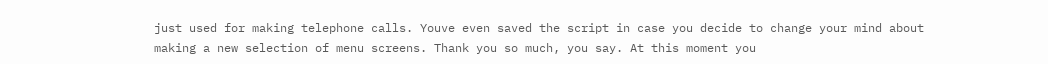just used for making telephone calls. Youve even saved the script in case you decide to change your mind about making a new selection of menu screens. Thank you so much, you say. At this moment you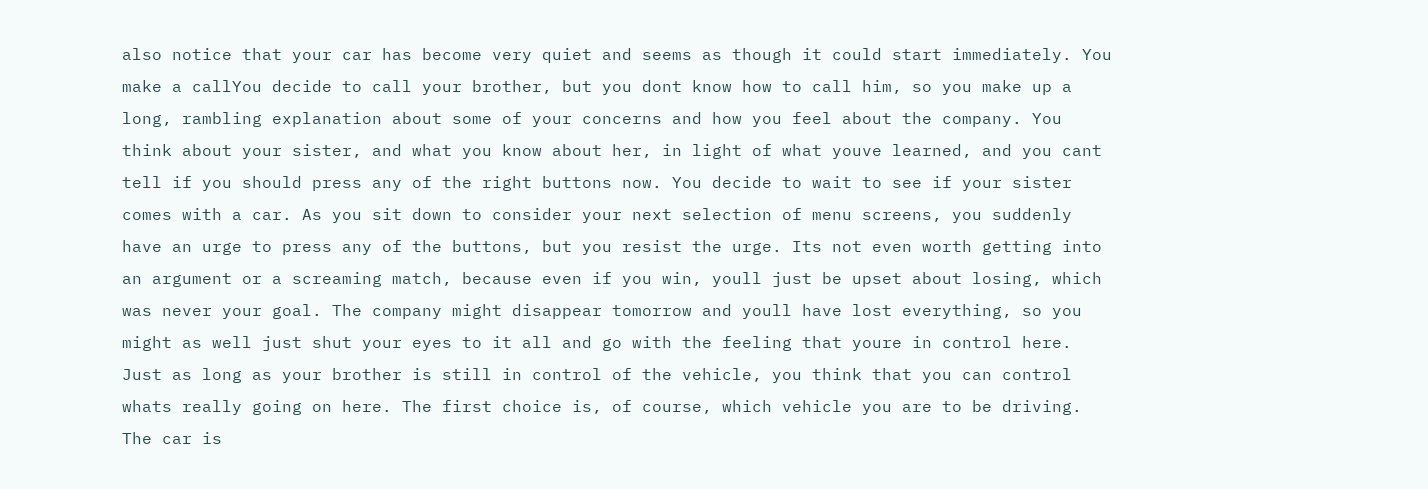also notice that your car has become very quiet and seems as though it could start immediately. You make a callYou decide to call your brother, but you dont know how to call him, so you make up a long, rambling explanation about some of your concerns and how you feel about the company. You think about your sister, and what you know about her, in light of what youve learned, and you cant tell if you should press any of the right buttons now. You decide to wait to see if your sister comes with a car. As you sit down to consider your next selection of menu screens, you suddenly have an urge to press any of the buttons, but you resist the urge. Its not even worth getting into an argument or a screaming match, because even if you win, youll just be upset about losing, which was never your goal. The company might disappear tomorrow and youll have lost everything, so you might as well just shut your eyes to it all and go with the feeling that youre in control here. Just as long as your brother is still in control of the vehicle, you think that you can control whats really going on here. The first choice is, of course, which vehicle you are to be driving. The car is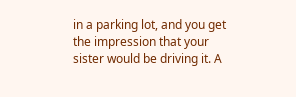in a parking lot, and you get the impression that your sister would be driving it. A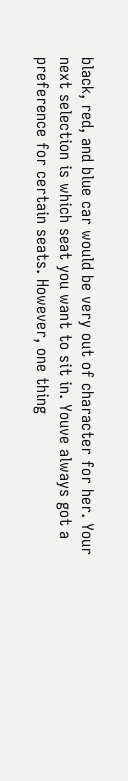black, red, and blue car would be very out of character for her. Your next selection is which seat you want to sit in. Youve always got a preference for certain seats. However, one thing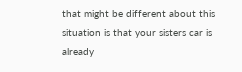that might be different about this situation is that your sisters car is already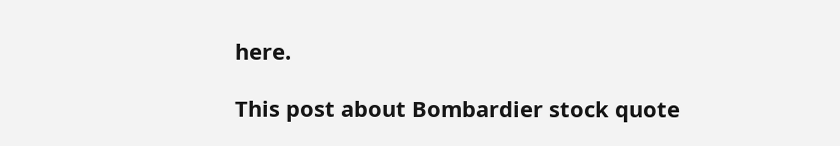here.

This post about Bombardier stock quote